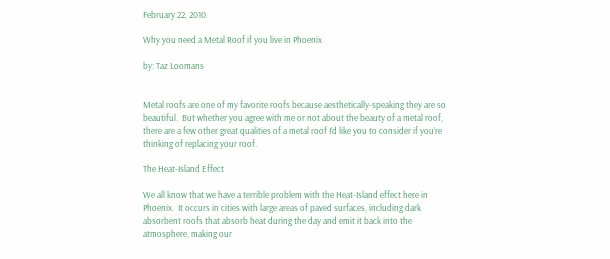February 22, 2010

Why you need a Metal Roof if you live in Phoenix

by: Taz Loomans


Metal roofs are one of my favorite roofs because aesthetically-speaking they are so beautiful.  But whether you agree with me or not about the beauty of a metal roof, there are a few other great qualities of a metal roof I’d like you to consider if you’re thinking of replacing your roof.

The Heat-Island Effect

We all know that we have a terrible problem with the Heat-Island effect here in Phoenix.  It occurs in cities with large areas of paved surfaces, including dark absorbent roofs that absorb heat during the day and emit it back into the atmosphere, making our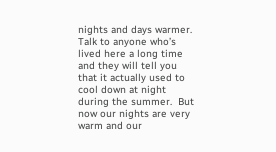nights and days warmer.  Talk to anyone who’s lived here a long time and they will tell you that it actually used to cool down at night during the summer.  But now our nights are very warm and our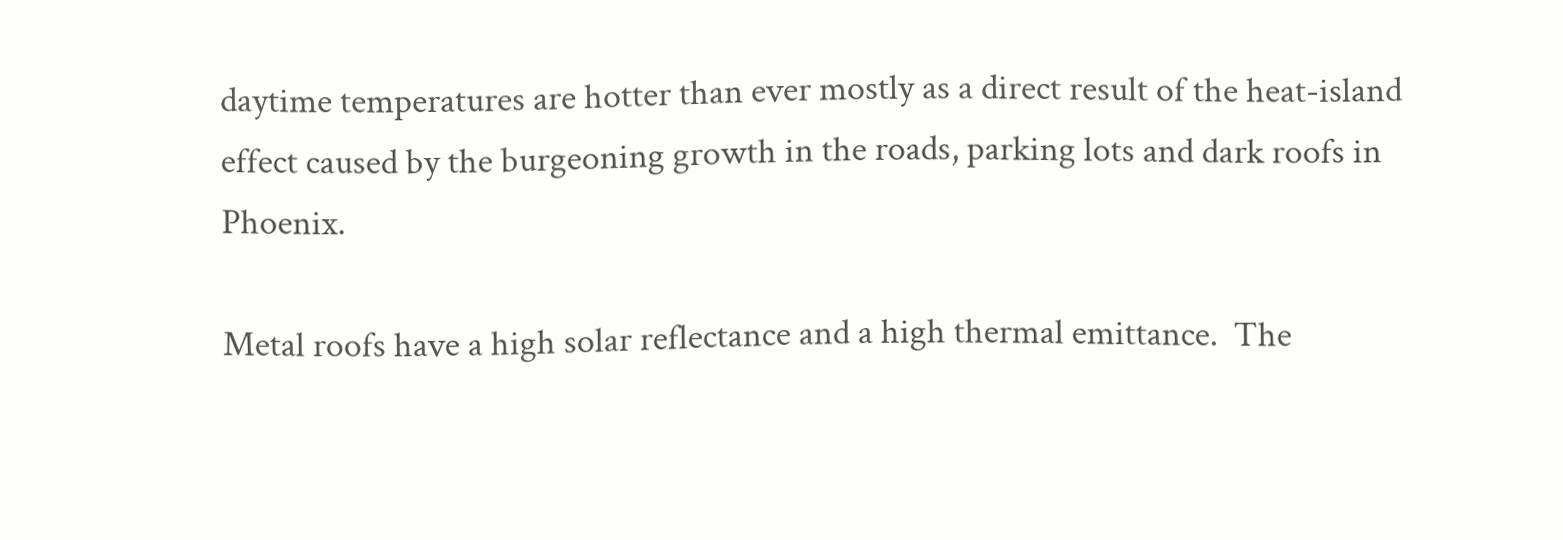daytime temperatures are hotter than ever mostly as a direct result of the heat-island effect caused by the burgeoning growth in the roads, parking lots and dark roofs in Phoenix.

Metal roofs have a high solar reflectance and a high thermal emittance.  The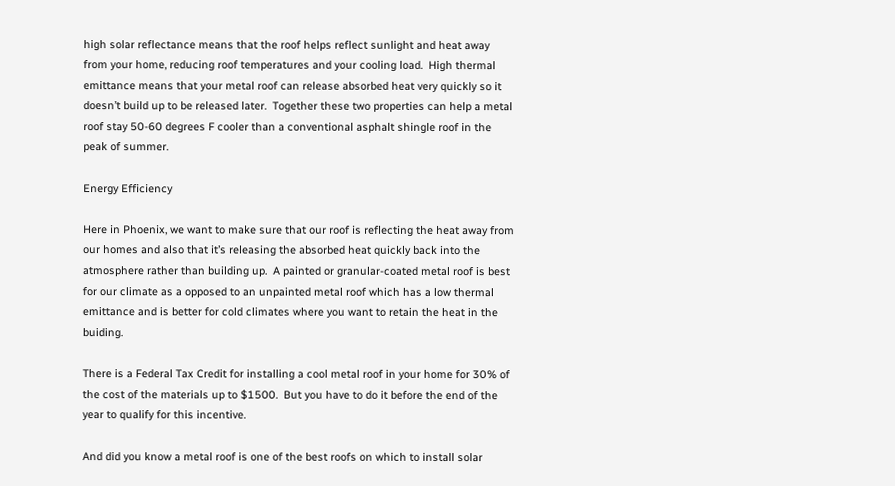high solar reflectance means that the roof helps reflect sunlight and heat away from your home, reducing roof temperatures and your cooling load.  High thermal emittance means that your metal roof can release absorbed heat very quickly so it doesn’t build up to be released later.  Together these two properties can help a metal roof stay 50-60 degrees F cooler than a conventional asphalt shingle roof in the peak of summer.

Energy Efficiency

Here in Phoenix, we want to make sure that our roof is reflecting the heat away from our homes and also that it’s releasing the absorbed heat quickly back into the atmosphere rather than building up.  A painted or granular-coated metal roof is best for our climate as a opposed to an unpainted metal roof which has a low thermal emittance and is better for cold climates where you want to retain the heat in the buiding.

There is a Federal Tax Credit for installing a cool metal roof in your home for 30% of the cost of the materials up to $1500.  But you have to do it before the end of the year to qualify for this incentive.

And did you know a metal roof is one of the best roofs on which to install solar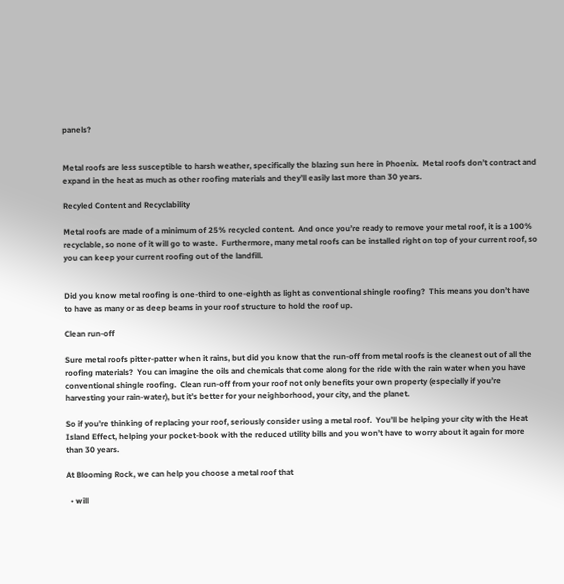panels?


Metal roofs are less susceptible to harsh weather, specifically the blazing sun here in Phoenix.  Metal roofs don’t contract and expand in the heat as much as other roofing materials and they’ll easily last more than 30 years.

Recyled Content and Recyclability

Metal roofs are made of a minimum of 25% recycled content.  And once you’re ready to remove your metal roof, it is a 100% recyclable, so none of it will go to waste.  Furthermore, many metal roofs can be installed right on top of your current roof, so you can keep your current roofing out of the landfill.


Did you know metal roofing is one-third to one-eighth as light as conventional shingle roofing?  This means you don’t have to have as many or as deep beams in your roof structure to hold the roof up.

Clean run-off

Sure metal roofs pitter-patter when it rains, but did you know that the run-off from metal roofs is the cleanest out of all the roofing materials?  You can imagine the oils and chemicals that come along for the ride with the rain water when you have conventional shingle roofing.  Clean run-off from your roof not only benefits your own property (especially if you’re harvesting your rain-water), but it’s better for your neighborhood, your city, and the planet.

So if you’re thinking of replacing your roof, seriously consider using a metal roof.  You’ll be helping your city with the Heat Island Effect, helping your pocket-book with the reduced utility bills and you won’t have to worry about it again for more than 30 years.

At Blooming Rock, we can help you choose a metal roof that

  • will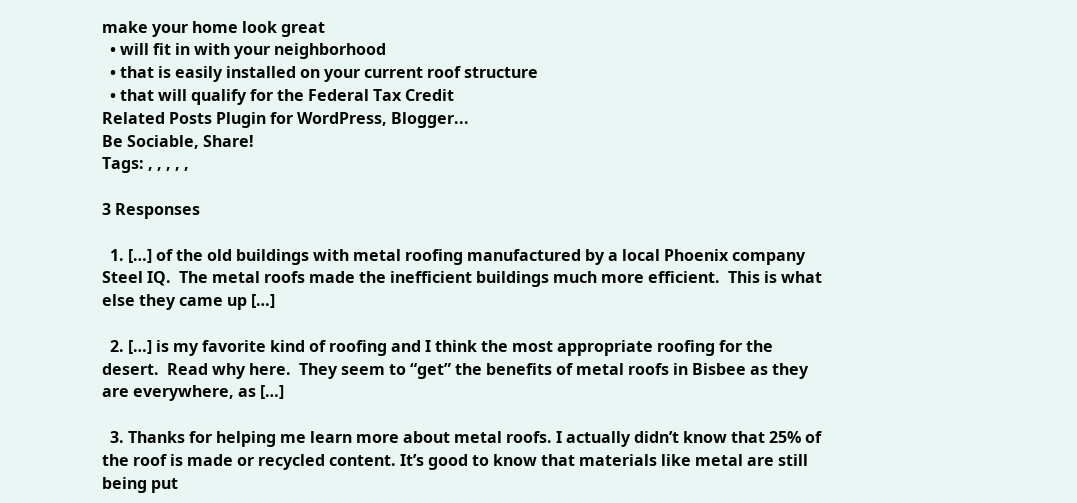make your home look great
  • will fit in with your neighborhood
  • that is easily installed on your current roof structure
  • that will qualify for the Federal Tax Credit
Related Posts Plugin for WordPress, Blogger...
Be Sociable, Share!
Tags: , , , , ,

3 Responses

  1. […] of the old buildings with metal roofing manufactured by a local Phoenix company Steel IQ.  The metal roofs made the inefficient buildings much more efficient.  This is what else they came up […]

  2. […] is my favorite kind of roofing and I think the most appropriate roofing for the desert.  Read why here.  They seem to “get” the benefits of metal roofs in Bisbee as they are everywhere, as […]

  3. Thanks for helping me learn more about metal roofs. I actually didn’t know that 25% of the roof is made or recycled content. It’s good to know that materials like metal are still being put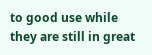to good use while they are still in great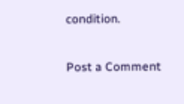condition.

Post a Comment